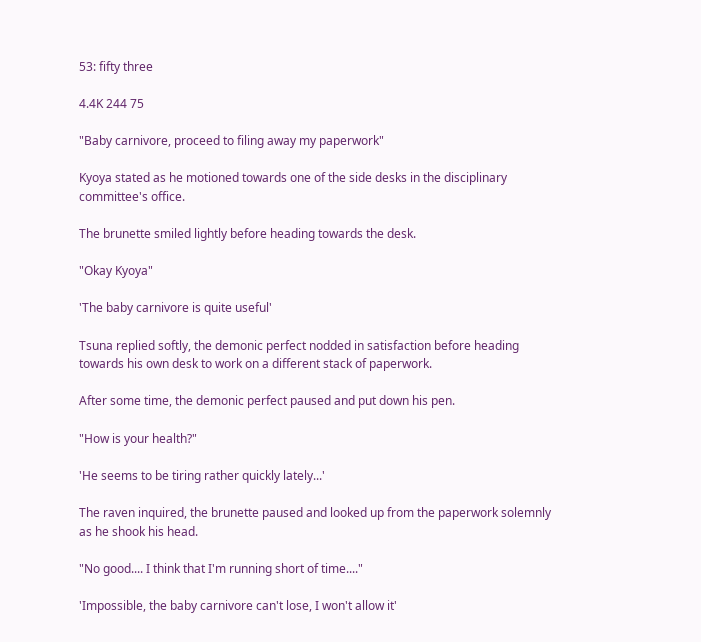53: fifty three

4.4K 244 75

"Baby carnivore, proceed to filing away my paperwork"

Kyoya stated as he motioned towards one of the side desks in the disciplinary committee's office.

The brunette smiled lightly before heading towards the desk.

"Okay Kyoya"

'The baby carnivore is quite useful'

Tsuna replied softly, the demonic perfect nodded in satisfaction before heading towards his own desk to work on a different stack of paperwork.

After some time, the demonic perfect paused and put down his pen.

"How is your health?"

'He seems to be tiring rather quickly lately...'

The raven inquired, the brunette paused and looked up from the paperwork solemnly as he shook his head.

"No good.... I think that I'm running short of time...."

'Impossible, the baby carnivore can't lose, I won't allow it'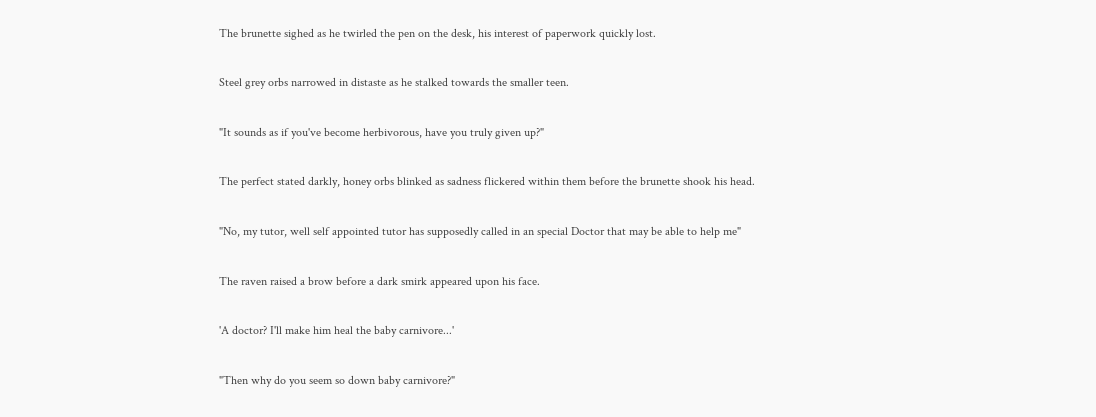The brunette sighed as he twirled the pen on the desk, his interest of paperwork quickly lost.

Steel grey orbs narrowed in distaste as he stalked towards the smaller teen.

"It sounds as if you've become herbivorous, have you truly given up?"

The perfect stated darkly, honey orbs blinked as sadness flickered within them before the brunette shook his head.

"No, my tutor, well self appointed tutor has supposedly called in an special Doctor that may be able to help me"

The raven raised a brow before a dark smirk appeared upon his face.

'A doctor? I'll make him heal the baby carnivore...'

"Then why do you seem so down baby carnivore?"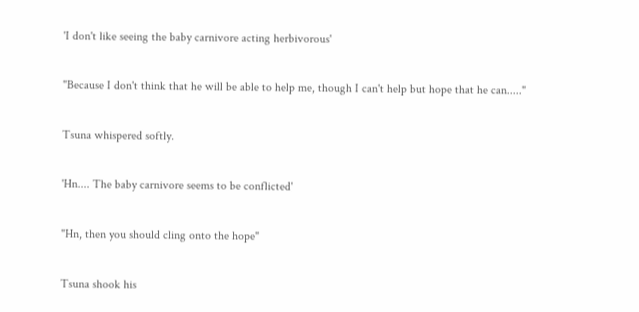'I don't like seeing the baby carnivore acting herbivorous'

"Because I don't think that he will be able to help me, though I can't help but hope that he can....."

Tsuna whispered softly.

'Hn.... The baby carnivore seems to be conflicted'

"Hn, then you should cling onto the hope"

Tsuna shook his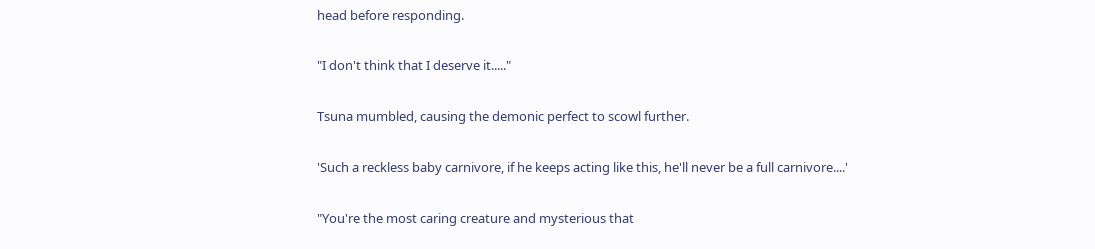head before responding.

"I don't think that I deserve it....."

Tsuna mumbled, causing the demonic perfect to scowl further.

'Such a reckless baby carnivore, if he keeps acting like this, he'll never be a full carnivore....'

"You're the most caring creature and mysterious that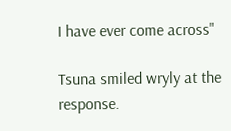I have ever come across"

Tsuna smiled wryly at the response.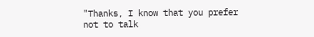"Thanks, I know that you prefer not to talk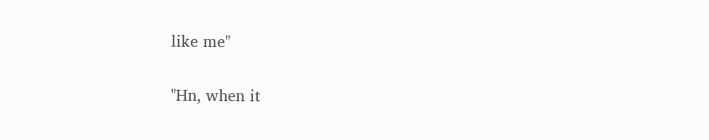like me"

"Hn, when it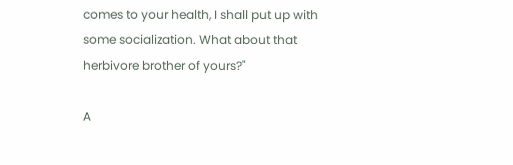comes to your health, I shall put up with some socialization. What about that herbivore brother of yours?"

A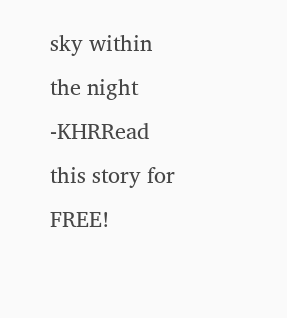sky within the night -KHRRead this story for FREE!